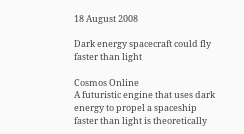18 August 2008

Dark energy spacecraft could fly faster than light

Cosmos Online
A futuristic engine that uses dark energy to propel a spaceship faster than light is theoretically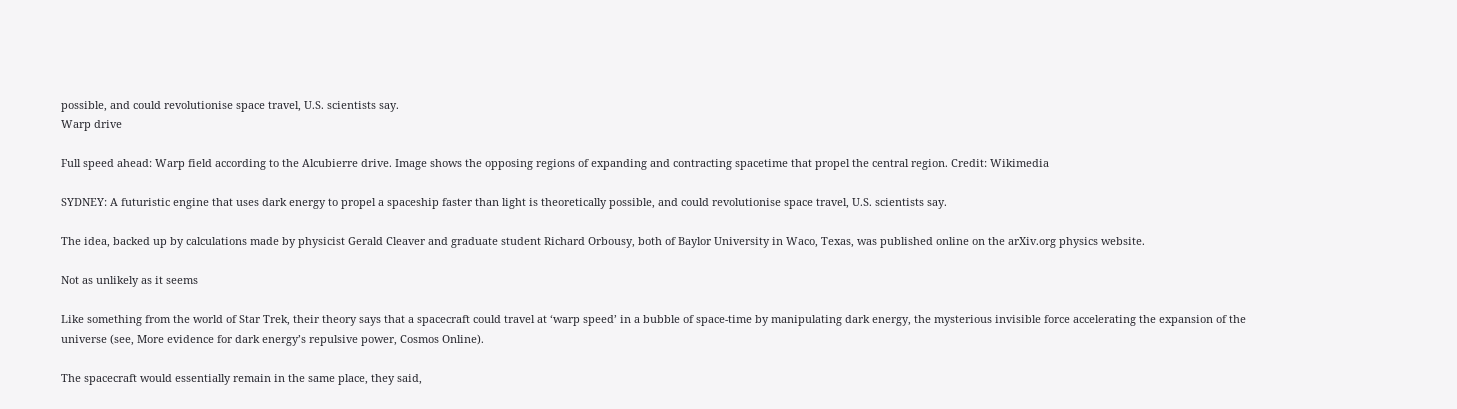possible, and could revolutionise space travel, U.S. scientists say.
Warp drive

Full speed ahead: Warp field according to the Alcubierre drive. Image shows the opposing regions of expanding and contracting spacetime that propel the central region. Credit: Wikimedia

SYDNEY: A futuristic engine that uses dark energy to propel a spaceship faster than light is theoretically possible, and could revolutionise space travel, U.S. scientists say.

The idea, backed up by calculations made by physicist Gerald Cleaver and graduate student Richard Orbousy, both of Baylor University in Waco, Texas, was published online on the arXiv.org physics website.

Not as unlikely as it seems

Like something from the world of Star Trek, their theory says that a spacecraft could travel at ‘warp speed’ in a bubble of space-time by manipulating dark energy, the mysterious invisible force accelerating the expansion of the universe (see, More evidence for dark energy’s repulsive power, Cosmos Online).

The spacecraft would essentially remain in the same place, they said,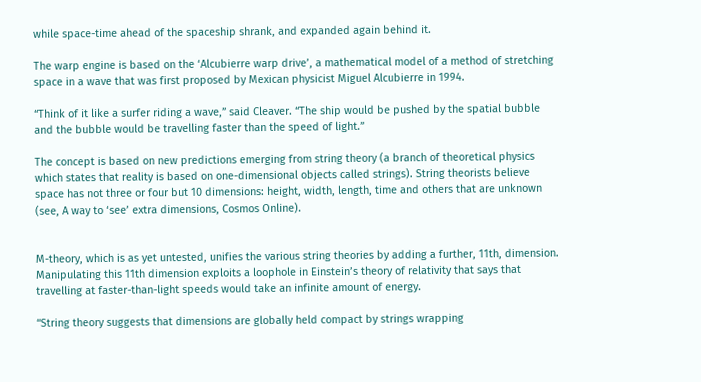while space-time ahead of the spaceship shrank, and expanded again behind it.

The warp engine is based on the ‘Alcubierre warp drive’, a mathematical model of a method of stretching space in a wave that was first proposed by Mexican physicist Miguel Alcubierre in 1994.

“Think of it like a surfer riding a wave,” said Cleaver. “The ship would be pushed by the spatial bubble and the bubble would be travelling faster than the speed of light.”

The concept is based on new predictions emerging from string theory (a branch of theoretical physics which states that reality is based on one-dimensional objects called strings). String theorists believe space has not three or four but 10 dimensions: height, width, length, time and others that are unknown (see, A way to ‘see’ extra dimensions, Cosmos Online).


M-theory, which is as yet untested, unifies the various string theories by adding a further, 11th, dimension. Manipulating this 11th dimension exploits a loophole in Einstein’s theory of relativity that says that travelling at faster-than-light speeds would take an infinite amount of energy.

“String theory suggests that dimensions are globally held compact by strings wrapping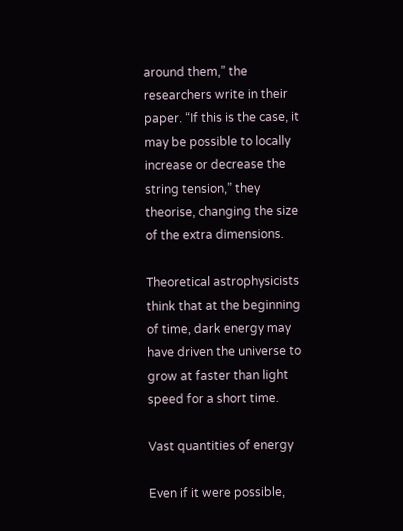around them,” the researchers write in their paper. “If this is the case, it may be possible to locally increase or decrease the string tension,” they theorise, changing the size of the extra dimensions.

Theoretical astrophysicists think that at the beginning of time, dark energy may have driven the universe to grow at faster than light speed for a short time.

Vast quantities of energy

Even if it were possible,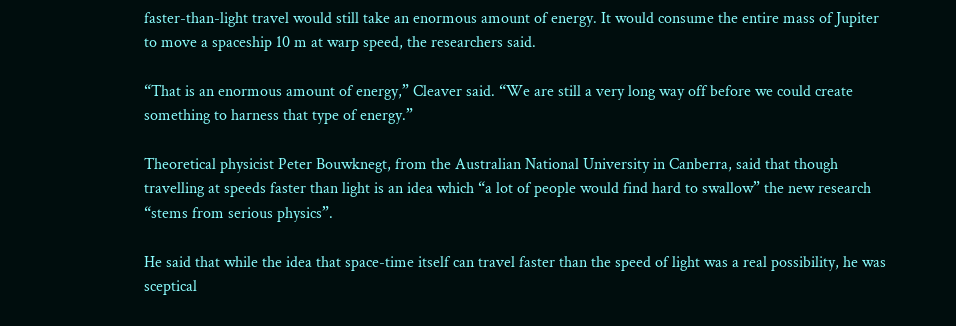faster-than-light travel would still take an enormous amount of energy. It would consume the entire mass of Jupiter to move a spaceship 10 m at warp speed, the researchers said.

“That is an enormous amount of energy,” Cleaver said. “We are still a very long way off before we could create something to harness that type of energy.”

Theoretical physicist Peter Bouwknegt, from the Australian National University in Canberra, said that though travelling at speeds faster than light is an idea which “a lot of people would find hard to swallow” the new research “stems from serious physics”.

He said that while the idea that space-time itself can travel faster than the speed of light was a real possibility, he was sceptical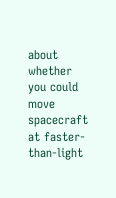about whether you could move spacecraft at faster-than-light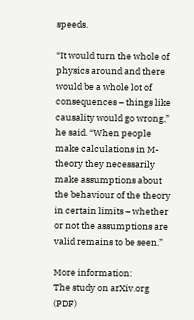speeds.

“It would turn the whole of physics around and there would be a whole lot of consequences – things like causality would go wrong,” he said. “When people make calculations in M-theory they necessarily make assumptions about the behaviour of the theory in certain limits – whether or not the assumptions are valid remains to be seen.”

More information:
The study on arXiv.org (PDF)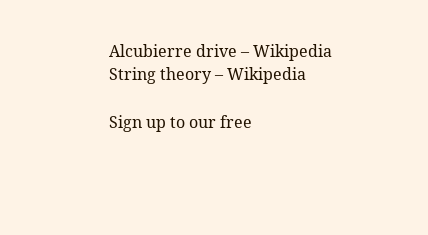Alcubierre drive – Wikipedia
String theory – Wikipedia

Sign up to our free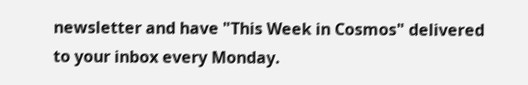newsletter and have "This Week in Cosmos" delivered to your inbox every Monday.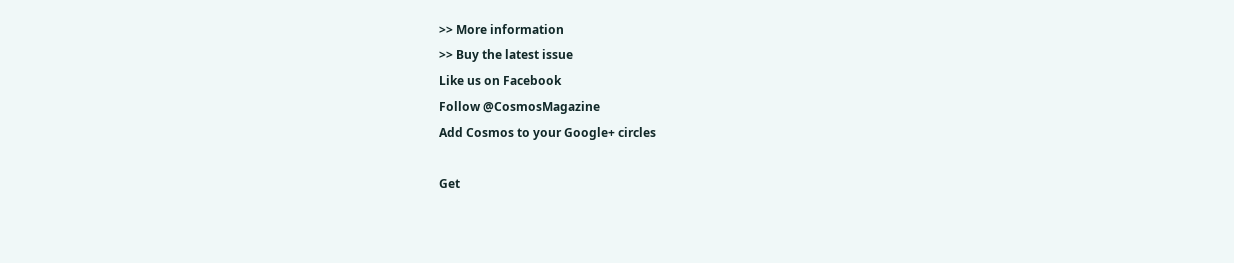>> More information
>> Buy the latest issue
Like us on Facebook
Follow @CosmosMagazine
Add Cosmos to your Google+ circles

Get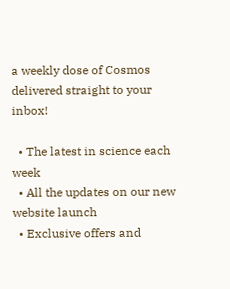a weekly dose of Cosmos delivered straight to your inbox!

  • The latest in science each week
  • All the updates on our new website launch
  • Exclusive offers and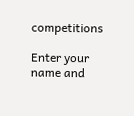competitions

Enter your name and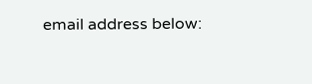email address below: